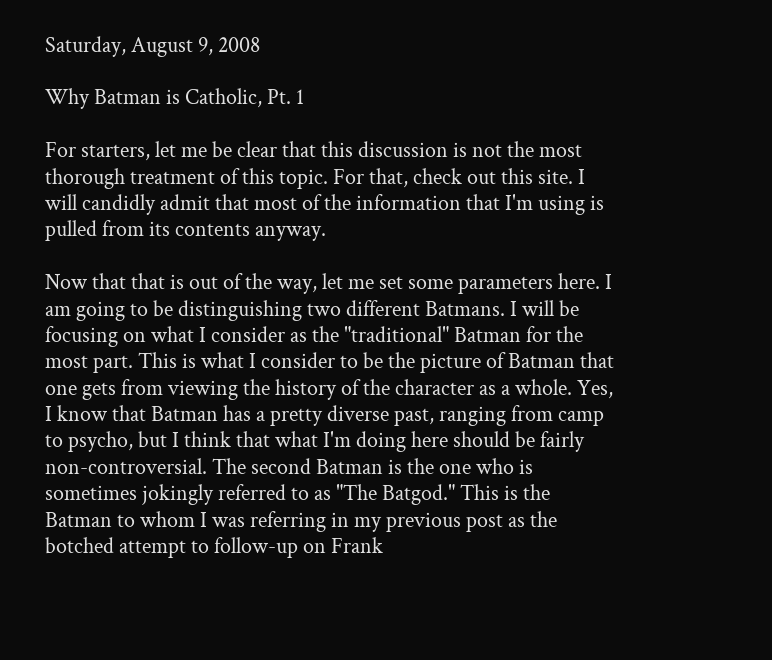Saturday, August 9, 2008

Why Batman is Catholic, Pt. 1

For starters, let me be clear that this discussion is not the most thorough treatment of this topic. For that, check out this site. I will candidly admit that most of the information that I'm using is pulled from its contents anyway.

Now that that is out of the way, let me set some parameters here. I am going to be distinguishing two different Batmans. I will be focusing on what I consider as the "traditional" Batman for the most part. This is what I consider to be the picture of Batman that one gets from viewing the history of the character as a whole. Yes, I know that Batman has a pretty diverse past, ranging from camp to psycho, but I think that what I'm doing here should be fairly non-controversial. The second Batman is the one who is sometimes jokingly referred to as "The Batgod." This is the Batman to whom I was referring in my previous post as the botched attempt to follow-up on Frank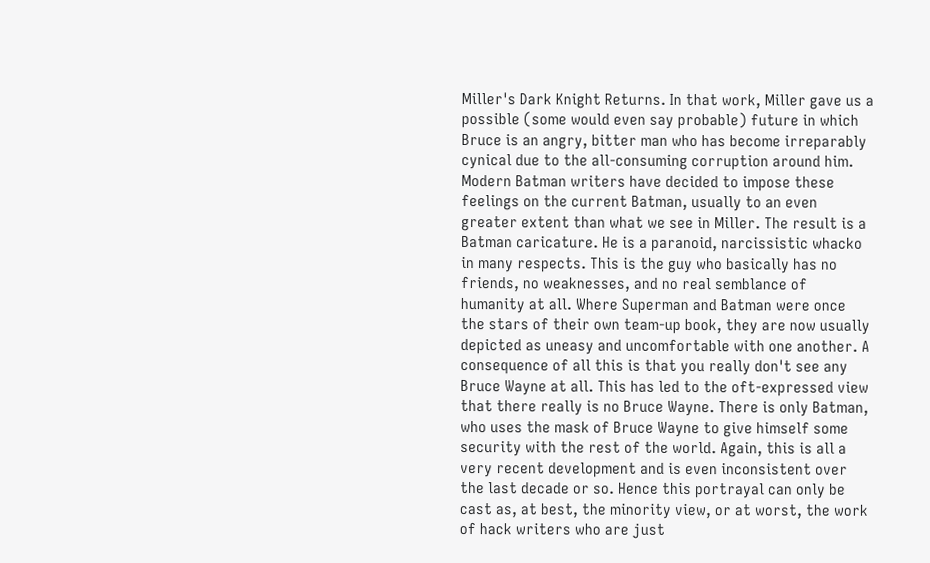Miller's Dark Knight Returns. In that work, Miller gave us a possible (some would even say probable) future in which Bruce is an angry, bitter man who has become irreparably cynical due to the all-consuming corruption around him. Modern Batman writers have decided to impose these feelings on the current Batman, usually to an even greater extent than what we see in Miller. The result is a Batman caricature. He is a paranoid, narcissistic whacko in many respects. This is the guy who basically has no friends, no weaknesses, and no real semblance of humanity at all. Where Superman and Batman were once the stars of their own team-up book, they are now usually depicted as uneasy and uncomfortable with one another. A consequence of all this is that you really don't see any Bruce Wayne at all. This has led to the oft-expressed view that there really is no Bruce Wayne. There is only Batman, who uses the mask of Bruce Wayne to give himself some security with the rest of the world. Again, this is all a very recent development and is even inconsistent over the last decade or so. Hence this portrayal can only be cast as, at best, the minority view, or at worst, the work of hack writers who are just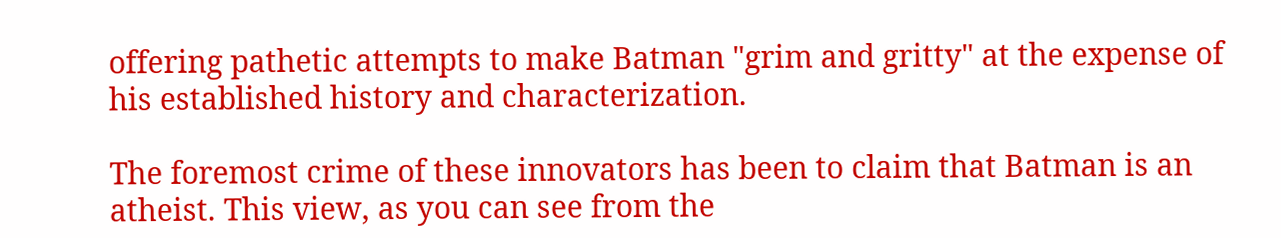offering pathetic attempts to make Batman "grim and gritty" at the expense of his established history and characterization.

The foremost crime of these innovators has been to claim that Batman is an atheist. This view, as you can see from the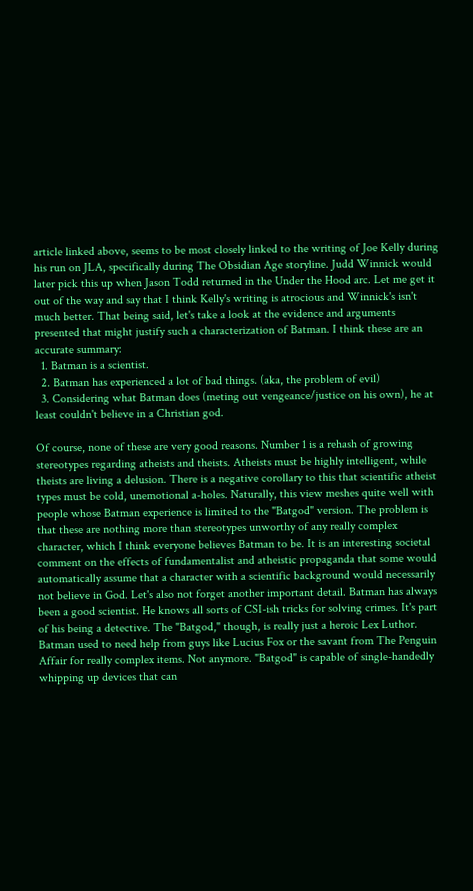article linked above, seems to be most closely linked to the writing of Joe Kelly during his run on JLA, specifically during The Obsidian Age storyline. Judd Winnick would later pick this up when Jason Todd returned in the Under the Hood arc. Let me get it out of the way and say that I think Kelly's writing is atrocious and Winnick's isn't much better. That being said, let's take a look at the evidence and arguments presented that might justify such a characterization of Batman. I think these are an accurate summary:
  1. Batman is a scientist.
  2. Batman has experienced a lot of bad things. (aka, the problem of evil)
  3. Considering what Batman does (meting out vengeance/justice on his own), he at least couldn't believe in a Christian god.

Of course, none of these are very good reasons. Number 1 is a rehash of growing stereotypes regarding atheists and theists. Atheists must be highly intelligent, while theists are living a delusion. There is a negative corollary to this that scientific atheist types must be cold, unemotional a-holes. Naturally, this view meshes quite well with people whose Batman experience is limited to the "Batgod" version. The problem is that these are nothing more than stereotypes unworthy of any really complex character, which I think everyone believes Batman to be. It is an interesting societal comment on the effects of fundamentalist and atheistic propaganda that some would automatically assume that a character with a scientific background would necessarily not believe in God. Let's also not forget another important detail. Batman has always been a good scientist. He knows all sorts of CSI-ish tricks for solving crimes. It's part of his being a detective. The "Batgod," though, is really just a heroic Lex Luthor. Batman used to need help from guys like Lucius Fox or the savant from The Penguin Affair for really complex items. Not anymore. "Batgod" is capable of single-handedly whipping up devices that can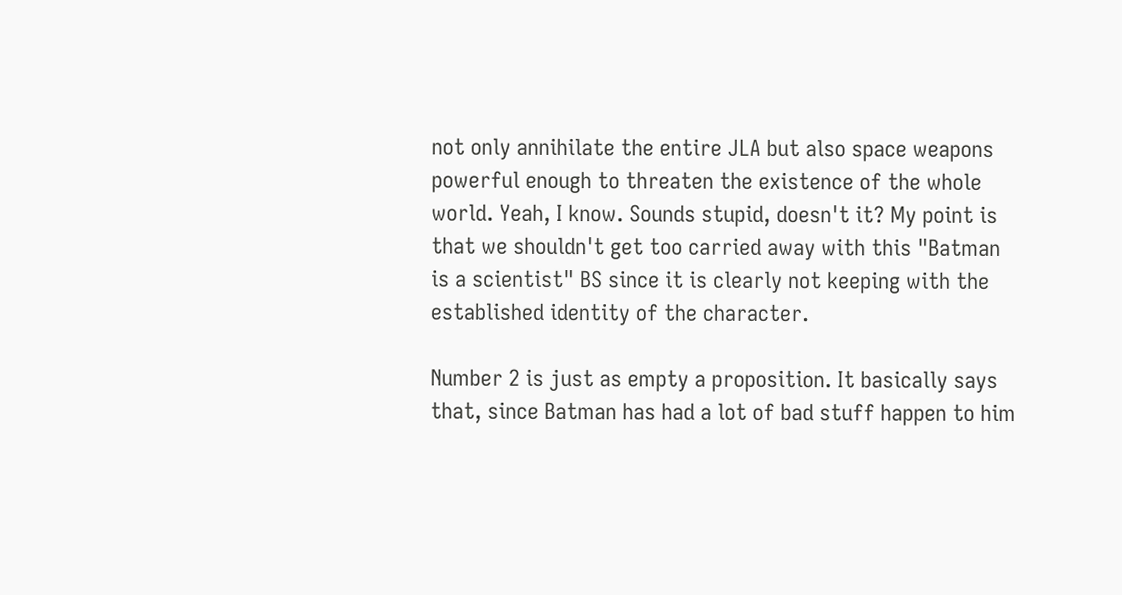not only annihilate the entire JLA but also space weapons powerful enough to threaten the existence of the whole world. Yeah, I know. Sounds stupid, doesn't it? My point is that we shouldn't get too carried away with this "Batman is a scientist" BS since it is clearly not keeping with the established identity of the character.

Number 2 is just as empty a proposition. It basically says that, since Batman has had a lot of bad stuff happen to him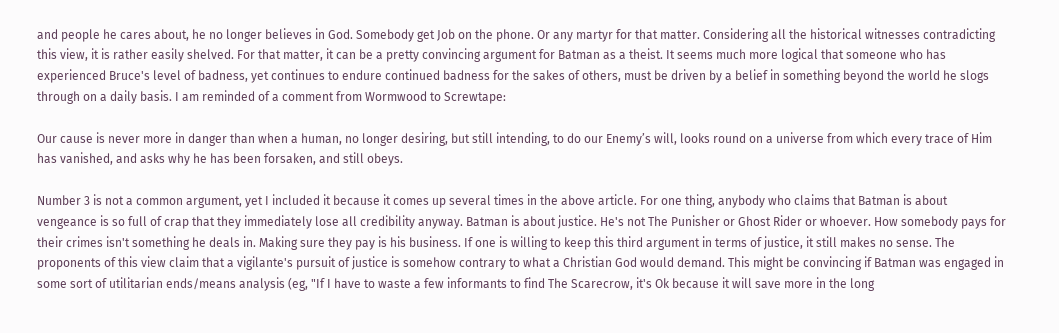and people he cares about, he no longer believes in God. Somebody get Job on the phone. Or any martyr for that matter. Considering all the historical witnesses contradicting this view, it is rather easily shelved. For that matter, it can be a pretty convincing argument for Batman as a theist. It seems much more logical that someone who has experienced Bruce's level of badness, yet continues to endure continued badness for the sakes of others, must be driven by a belief in something beyond the world he slogs through on a daily basis. I am reminded of a comment from Wormwood to Screwtape:

Our cause is never more in danger than when a human, no longer desiring, but still intending, to do our Enemy’s will, looks round on a universe from which every trace of Him has vanished, and asks why he has been forsaken, and still obeys.

Number 3 is not a common argument, yet I included it because it comes up several times in the above article. For one thing, anybody who claims that Batman is about vengeance is so full of crap that they immediately lose all credibility anyway. Batman is about justice. He's not The Punisher or Ghost Rider or whoever. How somebody pays for their crimes isn't something he deals in. Making sure they pay is his business. If one is willing to keep this third argument in terms of justice, it still makes no sense. The proponents of this view claim that a vigilante's pursuit of justice is somehow contrary to what a Christian God would demand. This might be convincing if Batman was engaged in some sort of utilitarian ends/means analysis (eg, "If I have to waste a few informants to find The Scarecrow, it's Ok because it will save more in the long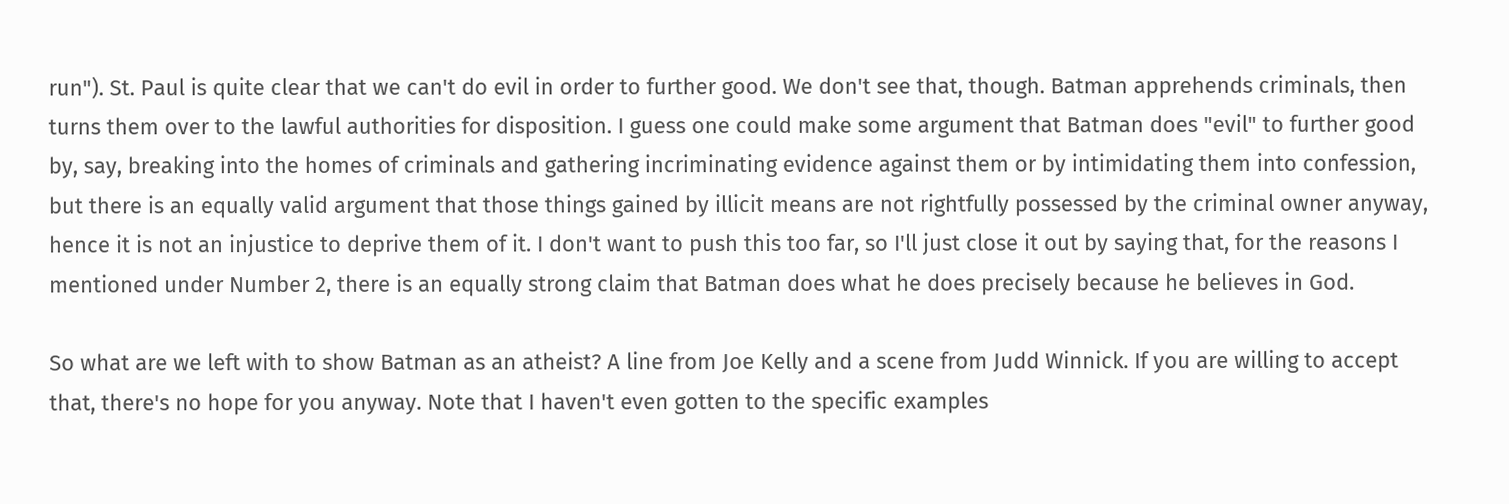run"). St. Paul is quite clear that we can't do evil in order to further good. We don't see that, though. Batman apprehends criminals, then turns them over to the lawful authorities for disposition. I guess one could make some argument that Batman does "evil" to further good by, say, breaking into the homes of criminals and gathering incriminating evidence against them or by intimidating them into confession, but there is an equally valid argument that those things gained by illicit means are not rightfully possessed by the criminal owner anyway, hence it is not an injustice to deprive them of it. I don't want to push this too far, so I'll just close it out by saying that, for the reasons I mentioned under Number 2, there is an equally strong claim that Batman does what he does precisely because he believes in God.

So what are we left with to show Batman as an atheist? A line from Joe Kelly and a scene from Judd Winnick. If you are willing to accept that, there's no hope for you anyway. Note that I haven't even gotten to the specific examples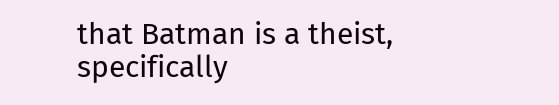that Batman is a theist, specifically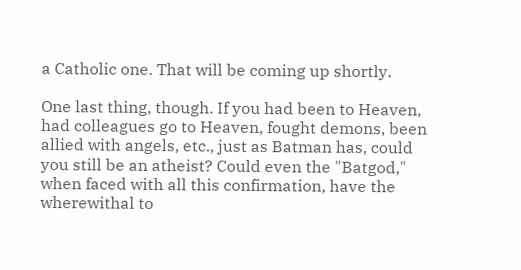a Catholic one. That will be coming up shortly.

One last thing, though. If you had been to Heaven, had colleagues go to Heaven, fought demons, been allied with angels, etc., just as Batman has, could you still be an atheist? Could even the "Batgod," when faced with all this confirmation, have the wherewithal to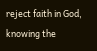reject faith in God, knowing the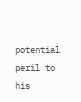potential peril to his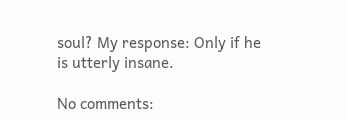soul? My response: Only if he is utterly insane.

No comments: